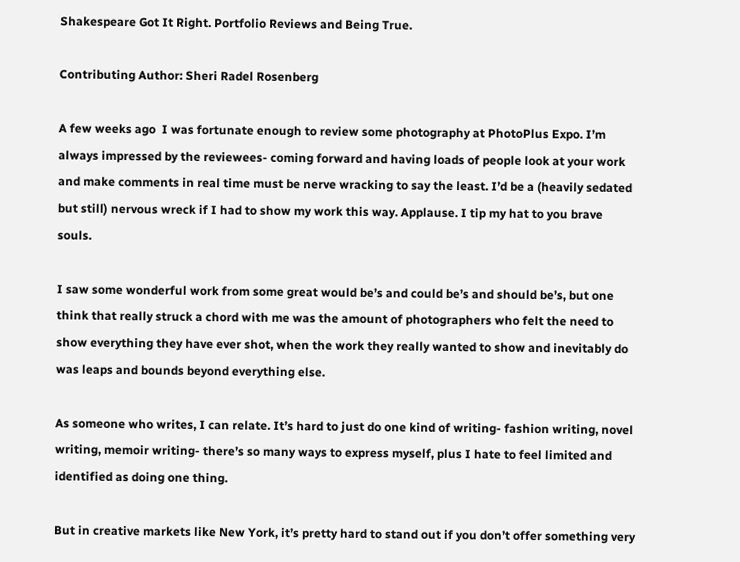Shakespeare Got It Right. Portfolio Reviews and Being True.

Contributing Author: Sheri Radel Rosenberg

A few weeks ago  I was fortunate enough to review some photography at PhotoPlus Expo. I’m always impressed by the reviewees- coming forward and having loads of people look at your work and make comments in real time must be nerve wracking to say the least. I’d be a (heavily sedated but still) nervous wreck if I had to show my work this way. Applause. I tip my hat to you brave souls.

I saw some wonderful work from some great would be’s and could be’s and should be’s, but one think that really struck a chord with me was the amount of photographers who felt the need to show everything they have ever shot, when the work they really wanted to show and inevitably do was leaps and bounds beyond everything else.

As someone who writes, I can relate. It’s hard to just do one kind of writing- fashion writing, novel writing, memoir writing- there’s so many ways to express myself, plus I hate to feel limited and identified as doing one thing.

But in creative markets like New York, it’s pretty hard to stand out if you don’t offer something very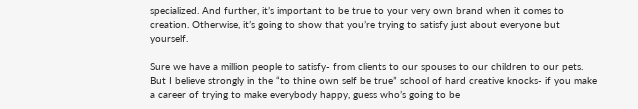specialized. And further, it’s important to be true to your very own brand when it comes to creation. Otherwise, it’s going to show that you’re trying to satisfy just about everyone but yourself.

Sure we have a million people to satisfy- from clients to our spouses to our children to our pets. But I believe strongly in the “to thine own self be true” school of hard creative knocks- if you make a career of trying to make everybody happy, guess who’s going to be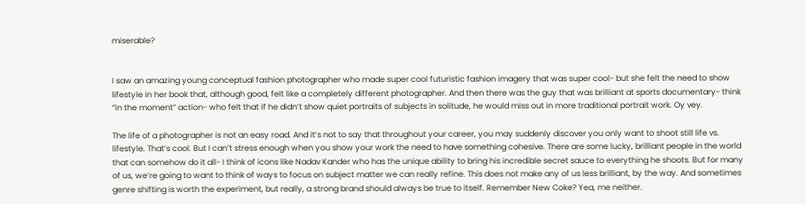miserable?


I saw an amazing young conceptual fashion photographer who made super cool futuristic fashion imagery that was super cool- but she felt the need to show lifestyle in her book that, although good, felt like a completely different photographer. And then there was the guy that was brilliant at sports documentary- think “in the moment” action- who felt that if he didn’t show quiet portraits of subjects in solitude, he would miss out in more traditional portrait work. Oy vey.

The life of a photographer is not an easy road. And it’s not to say that throughout your career, you may suddenly discover you only want to shoot still life vs. lifestyle. That’s cool. But I can’t stress enough when you show your work the need to have something cohesive. There are some lucky, brilliant people in the world that can somehow do it all- I think of icons like Nadav Kander who has the unique ability to bring his incredible secret sauce to everything he shoots. But for many of us, we’re going to want to think of ways to focus on subject matter we can really refine. This does not make any of us less brilliant, by the way. And sometimes genre shifting is worth the experiment, but really, a strong brand should always be true to itself. Remember New Coke? Yea, me neither.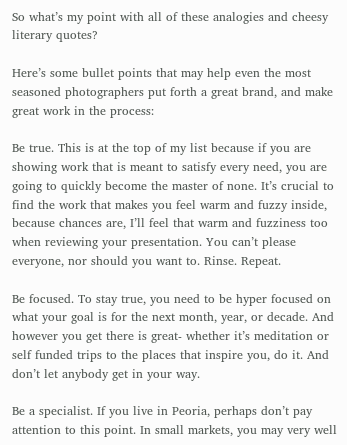So what’s my point with all of these analogies and cheesy literary quotes?

Here’s some bullet points that may help even the most seasoned photographers put forth a great brand, and make great work in the process:

Be true. This is at the top of my list because if you are showing work that is meant to satisfy every need, you are going to quickly become the master of none. It’s crucial to find the work that makes you feel warm and fuzzy inside, because chances are, I’ll feel that warm and fuzziness too when reviewing your presentation. You can’t please everyone, nor should you want to. Rinse. Repeat.

Be focused. To stay true, you need to be hyper focused on what your goal is for the next month, year, or decade. And however you get there is great- whether it’s meditation or self funded trips to the places that inspire you, do it. And don’t let anybody get in your way.

Be a specialist. If you live in Peoria, perhaps don’t pay attention to this point. In small markets, you may very well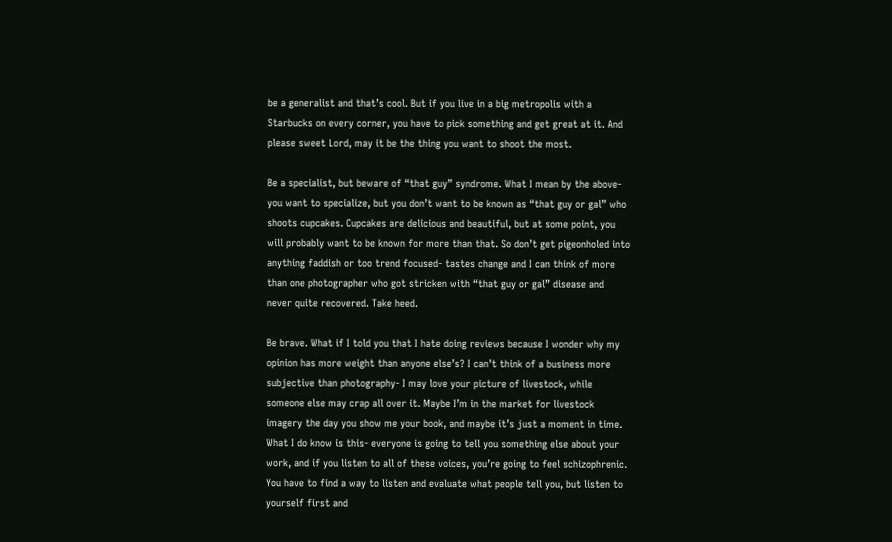be a generalist and that’s cool. But if you live in a big metropolis with a Starbucks on every corner, you have to pick something and get great at it. And please sweet Lord, may it be the thing you want to shoot the most.

Be a specialist, but beware of “that guy” syndrome. What I mean by the above- you want to specialize, but you don’t want to be known as “that guy or gal” who shoots cupcakes. Cupcakes are delicious and beautiful, but at some point, you will probably want to be known for more than that. So don’t get pigeonholed into anything faddish or too trend focused- tastes change and I can think of more than one photographer who got stricken with “that guy or gal” disease and never quite recovered. Take heed.

Be brave. What if I told you that I hate doing reviews because I wonder why my opinion has more weight than anyone else’s? I can’t think of a business more subjective than photography- I may love your picture of livestock, while someone else may crap all over it. Maybe I’m in the market for livestock imagery the day you show me your book, and maybe it’s just a moment in time. What I do know is this- everyone is going to tell you something else about your work, and if you listen to all of these voices, you’re going to feel schizophrenic. You have to find a way to listen and evaluate what people tell you, but listen to yourself first and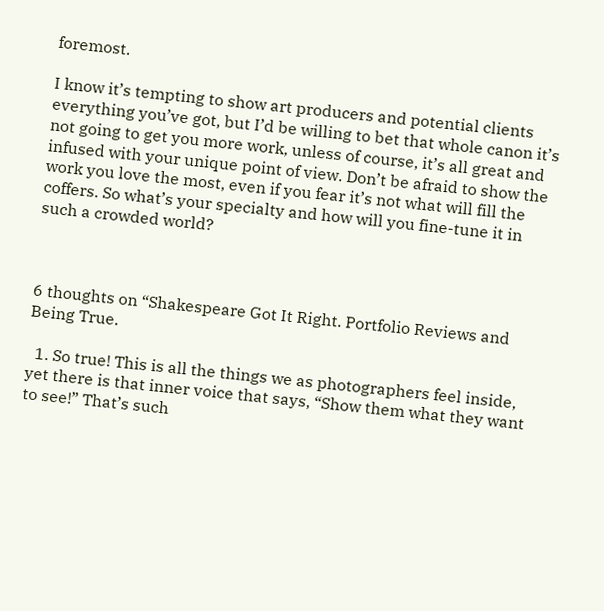foremost.

I know it’s tempting to show art producers and potential clients everything you’ve got, but I’d be willing to bet that whole canon it’s not going to get you more work, unless of course, it’s all great and infused with your unique point of view. Don’t be afraid to show the work you love the most, even if you fear it’s not what will fill the coffers. So what’s your specialty and how will you fine-tune it in such a crowded world?



6 thoughts on “Shakespeare Got It Right. Portfolio Reviews and Being True.

  1. So true! This is all the things we as photographers feel inside, yet there is that inner voice that says, “Show them what they want to see!” That’s such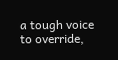a tough voice to override,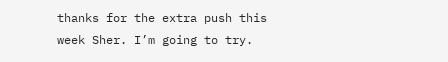thanks for the extra push this week Sher. I’m going to try.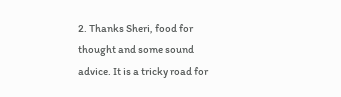2. Thanks Sheri, food for thought and some sound advice. It is a tricky road for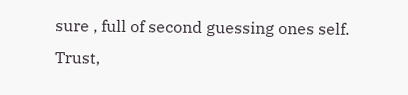sure , full of second guessing ones self. Trust,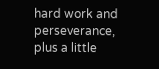hard work and perseverance, plus a little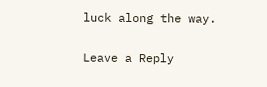luck along the way.

Leave a Reply